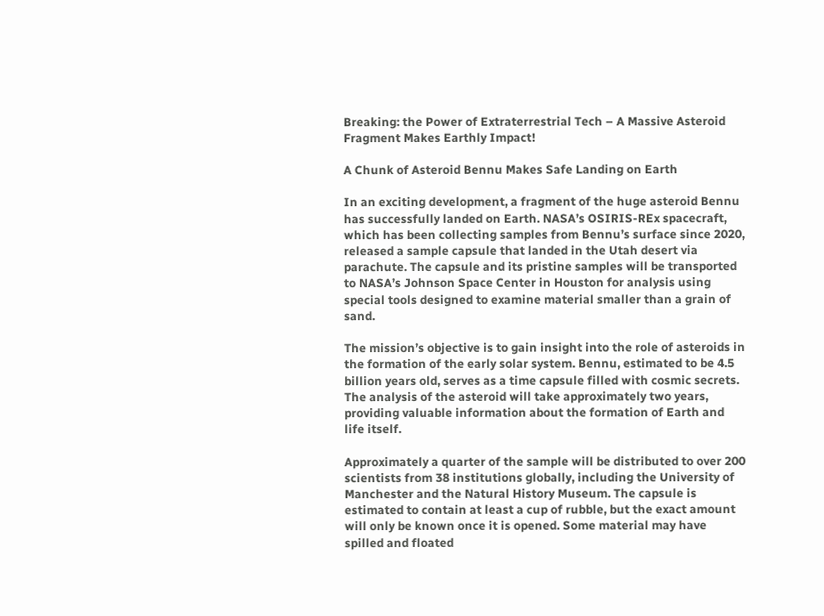Breaking: the Power of Extraterrestrial Tech – A Massive Asteroid Fragment Makes Earthly Impact!

A Chunk of Asteroid Bennu Makes Safe Landing on Earth

In an exciting development, a fragment of the huge asteroid Bennu has successfully landed on Earth. NASA’s OSIRIS-REx spacecraft, which has been collecting samples from Bennu’s surface since 2020, released a sample capsule that landed in the Utah desert via parachute. The capsule and its pristine samples will be transported to NASA’s Johnson Space Center in Houston for analysis using special tools designed to examine material smaller than a grain of sand.

The mission’s objective is to gain insight into the role of asteroids in the formation of the early solar system. Bennu, estimated to be 4.5 billion years old, serves as a time capsule filled with cosmic secrets. The analysis of the asteroid will take approximately two years, providing valuable information about the formation of Earth and life itself.

Approximately a quarter of the sample will be distributed to over 200 scientists from 38 institutions globally, including the University of Manchester and the Natural History Museum. The capsule is estimated to contain at least a cup of rubble, but the exact amount will only be known once it is opened. Some material may have spilled and floated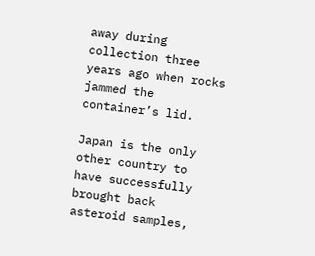away during collection three years ago when rocks jammed the container’s lid.

Japan is the only other country to have successfully brought back asteroid samples,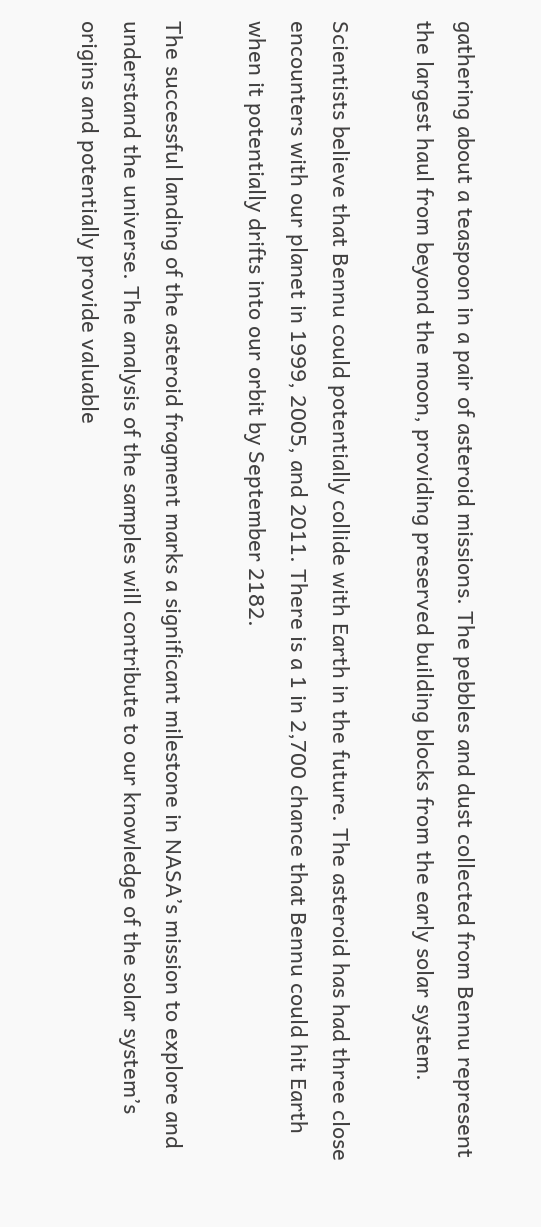gathering about a teaspoon in a pair of asteroid missions. The pebbles and dust collected from Bennu represent the largest haul from beyond the moon, providing preserved building blocks from the early solar system.

Scientists believe that Bennu could potentially collide with Earth in the future. The asteroid has had three close encounters with our planet in 1999, 2005, and 2011. There is a 1 in 2,700 chance that Bennu could hit Earth when it potentially drifts into our orbit by September 2182.

The successful landing of the asteroid fragment marks a significant milestone in NASA’s mission to explore and understand the universe. The analysis of the samples will contribute to our knowledge of the solar system’s origins and potentially provide valuable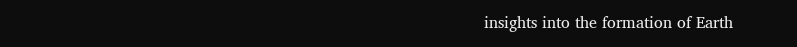insights into the formation of Earth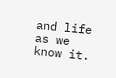and life as we know it.